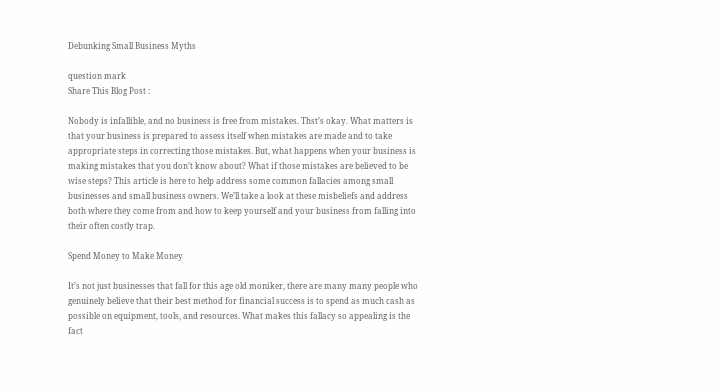Debunking Small Business Myths

question mark
Share This Blog Post :

Nobody is infallible, and no business is free from mistakes. Thst’s okay. What matters is that your business is prepared to assess itself when mistakes are made and to take appropriate steps in correcting those mistakes. But, what happens when your business is making mistakes that you don’t know about? What if those mistakes are believed to be wise steps? This article is here to help address some common fallacies among small businesses and small business owners. We’ll take a look at these misbeliefs and address both where they come from and how to keep yourself and your business from falling into their often costly trap.

Spend Money to Make Money

It’s not just businesses that fall for this age old moniker, there are many many people who genuinely believe that their best method for financial success is to spend as much cash as possible on equipment, tools, and resources. What makes this fallacy so appealing is the fact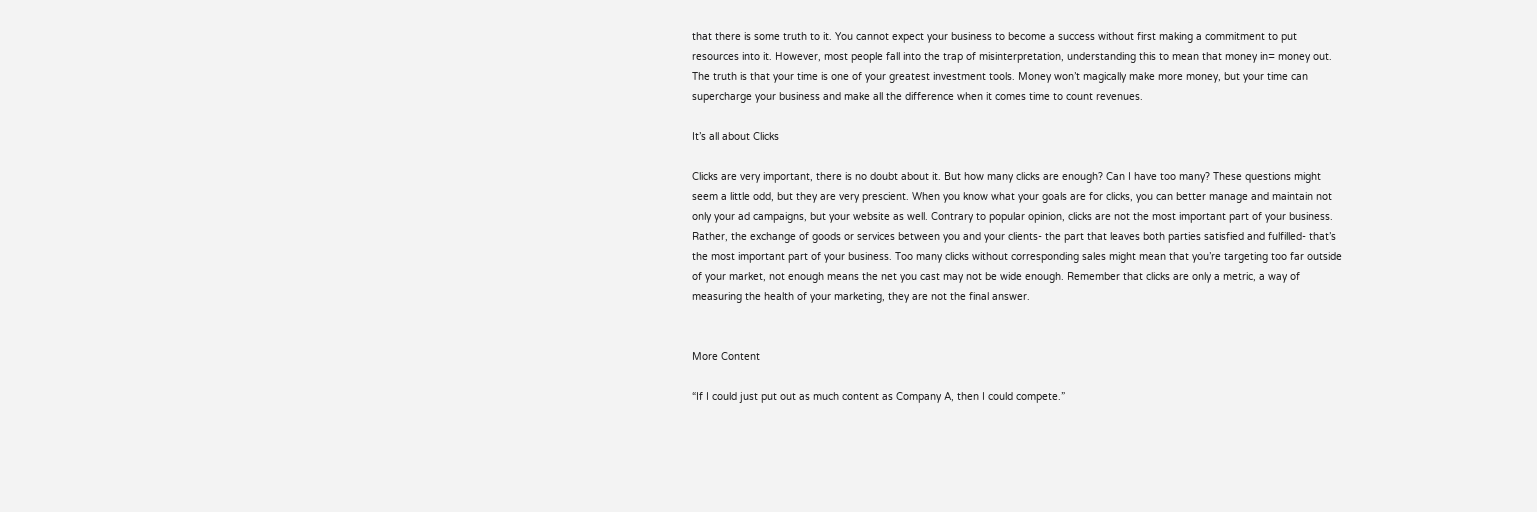that there is some truth to it. You cannot expect your business to become a success without first making a commitment to put resources into it. However, most people fall into the trap of misinterpretation, understanding this to mean that money in= money out. The truth is that your time is one of your greatest investment tools. Money won’t magically make more money, but your time can supercharge your business and make all the difference when it comes time to count revenues.

It’s all about Clicks

Clicks are very important, there is no doubt about it. But how many clicks are enough? Can I have too many? These questions might seem a little odd, but they are very prescient. When you know what your goals are for clicks, you can better manage and maintain not only your ad campaigns, but your website as well. Contrary to popular opinion, clicks are not the most important part of your business. Rather, the exchange of goods or services between you and your clients- the part that leaves both parties satisfied and fulfilled- that’s the most important part of your business. Too many clicks without corresponding sales might mean that you’re targeting too far outside of your market, not enough means the net you cast may not be wide enough. Remember that clicks are only a metric, a way of measuring the health of your marketing, they are not the final answer.


More Content

“If I could just put out as much content as Company A, then I could compete.”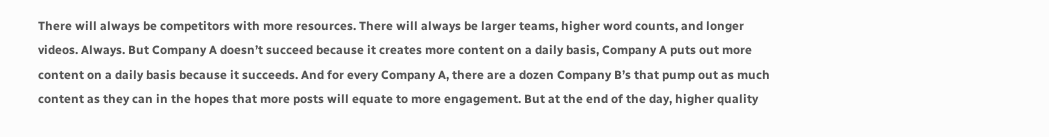There will always be competitors with more resources. There will always be larger teams, higher word counts, and longer videos. Always. But Company A doesn’t succeed because it creates more content on a daily basis, Company A puts out more content on a daily basis because it succeeds. And for every Company A, there are a dozen Company B’s that pump out as much content as they can in the hopes that more posts will equate to more engagement. But at the end of the day, higher quality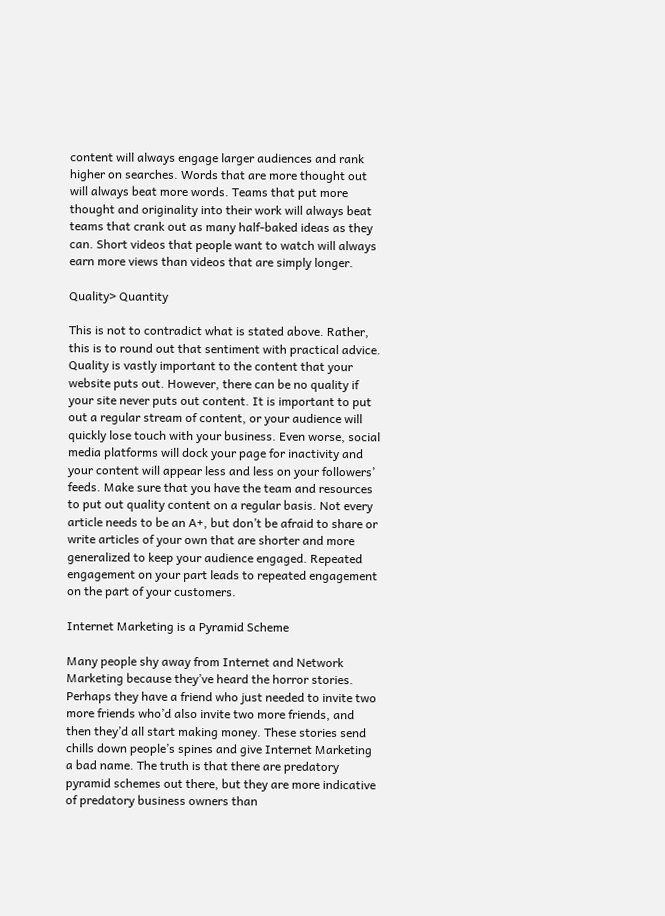content will always engage larger audiences and rank higher on searches. Words that are more thought out will always beat more words. Teams that put more thought and originality into their work will always beat teams that crank out as many half-baked ideas as they can. Short videos that people want to watch will always earn more views than videos that are simply longer.

Quality> Quantity

This is not to contradict what is stated above. Rather, this is to round out that sentiment with practical advice. Quality is vastly important to the content that your website puts out. However, there can be no quality if your site never puts out content. It is important to put out a regular stream of content, or your audience will quickly lose touch with your business. Even worse, social media platforms will dock your page for inactivity and your content will appear less and less on your followers’ feeds. Make sure that you have the team and resources to put out quality content on a regular basis. Not every article needs to be an A+, but don’t be afraid to share or write articles of your own that are shorter and more generalized to keep your audience engaged. Repeated engagement on your part leads to repeated engagement on the part of your customers.

Internet Marketing is a Pyramid Scheme

Many people shy away from Internet and Network Marketing because they’ve heard the horror stories. Perhaps they have a friend who just needed to invite two more friends who’d also invite two more friends, and then they’d all start making money. These stories send chills down people’s spines and give Internet Marketing a bad name. The truth is that there are predatory pyramid schemes out there, but they are more indicative of predatory business owners than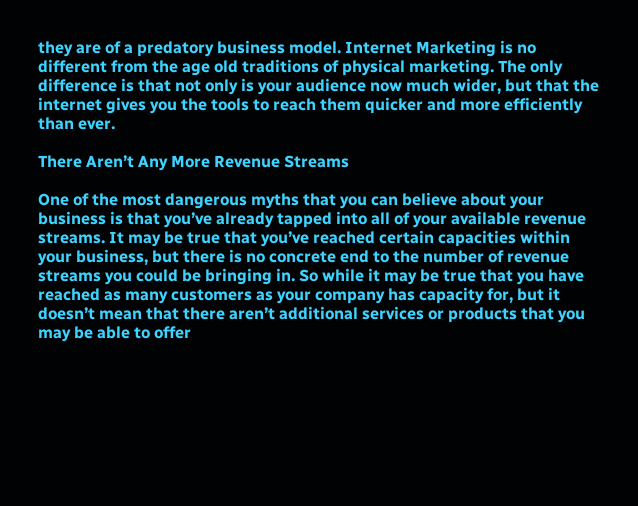they are of a predatory business model. Internet Marketing is no different from the age old traditions of physical marketing. The only difference is that not only is your audience now much wider, but that the internet gives you the tools to reach them quicker and more efficiently than ever.

There Aren’t Any More Revenue Streams

One of the most dangerous myths that you can believe about your business is that you’ve already tapped into all of your available revenue streams. It may be true that you’ve reached certain capacities within your business, but there is no concrete end to the number of revenue streams you could be bringing in. So while it may be true that you have reached as many customers as your company has capacity for, but it doesn’t mean that there aren’t additional services or products that you may be able to offer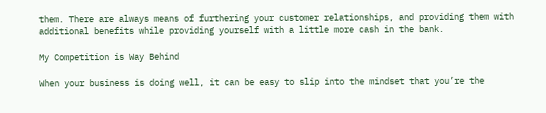them. There are always means of furthering your customer relationships, and providing them with additional benefits while providing yourself with a little more cash in the bank.

My Competition is Way Behind

When your business is doing well, it can be easy to slip into the mindset that you’re the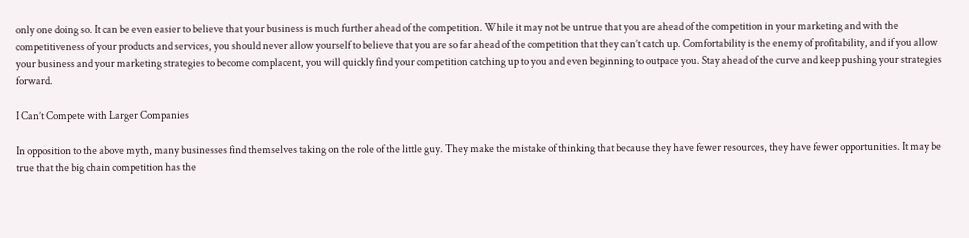only one doing so. It can be even easier to believe that your business is much further ahead of the competition. While it may not be untrue that you are ahead of the competition in your marketing and with the competitiveness of your products and services, you should never allow yourself to believe that you are so far ahead of the competition that they can’t catch up. Comfortability is the enemy of profitability, and if you allow your business and your marketing strategies to become complacent, you will quickly find your competition catching up to you and even beginning to outpace you. Stay ahead of the curve and keep pushing your strategies forward.

I Can’t Compete with Larger Companies

In opposition to the above myth, many businesses find themselves taking on the role of the little guy. They make the mistake of thinking that because they have fewer resources, they have fewer opportunities. It may be true that the big chain competition has the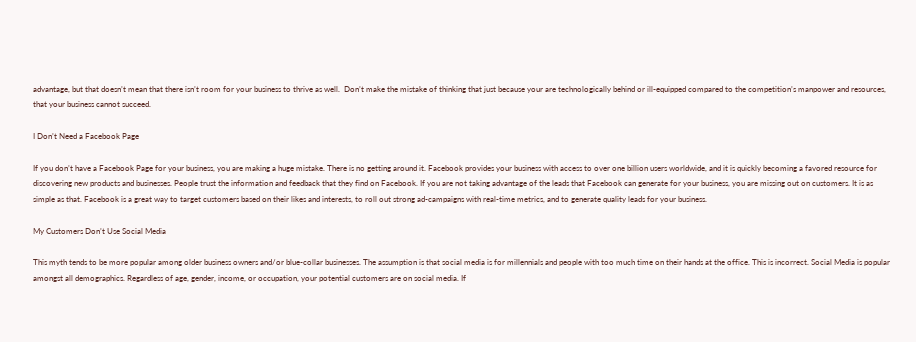advantage, but that doesn’t mean that there isn’t room for your business to thrive as well.  Don’t make the mistake of thinking that just because your are technologically behind or ill-equipped compared to the competition’s manpower and resources, that your business cannot succeed.

I Don’t Need a Facebook Page

If you don’t have a Facebook Page for your business, you are making a huge mistake. There is no getting around it. Facebook provides your business with access to over one billion users worldwide, and it is quickly becoming a favored resource for discovering new products and businesses. People trust the information and feedback that they find on Facebook. If you are not taking advantage of the leads that Facebook can generate for your business, you are missing out on customers. It is as simple as that. Facebook is a great way to target customers based on their likes and interests, to roll out strong ad-campaigns with real-time metrics, and to generate quality leads for your business.

My Customers Don’t Use Social Media

This myth tends to be more popular among older business owners and/or blue-collar businesses. The assumption is that social media is for millennials and people with too much time on their hands at the office. This is incorrect. Social Media is popular amongst all demographics. Regardless of age, gender, income, or occupation, your potential customers are on social media. If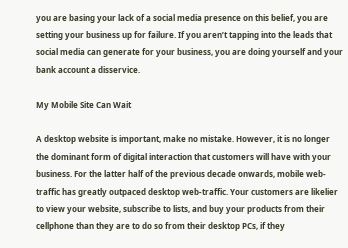you are basing your lack of a social media presence on this belief, you are setting your business up for failure. If you aren’t tapping into the leads that social media can generate for your business, you are doing yourself and your bank account a disservice.

My Mobile Site Can Wait

A desktop website is important, make no mistake. However, it is no longer the dominant form of digital interaction that customers will have with your business. For the latter half of the previous decade onwards, mobile web-traffic has greatly outpaced desktop web-traffic. Your customers are likelier to view your website, subscribe to lists, and buy your products from their cellphone than they are to do so from their desktop PCs, if they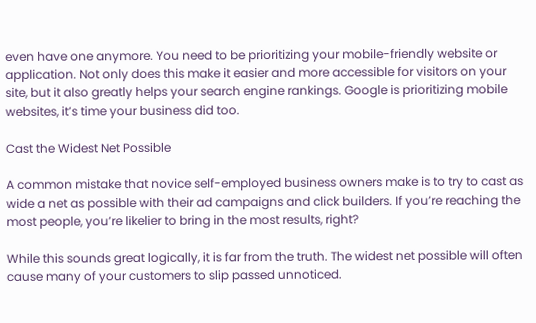even have one anymore. You need to be prioritizing your mobile-friendly website or application. Not only does this make it easier and more accessible for visitors on your site, but it also greatly helps your search engine rankings. Google is prioritizing mobile websites, it’s time your business did too.

Cast the Widest Net Possible

A common mistake that novice self-employed business owners make is to try to cast as wide a net as possible with their ad campaigns and click builders. If you’re reaching the most people, you’re likelier to bring in the most results, right?

While this sounds great logically, it is far from the truth. The widest net possible will often cause many of your customers to slip passed unnoticed.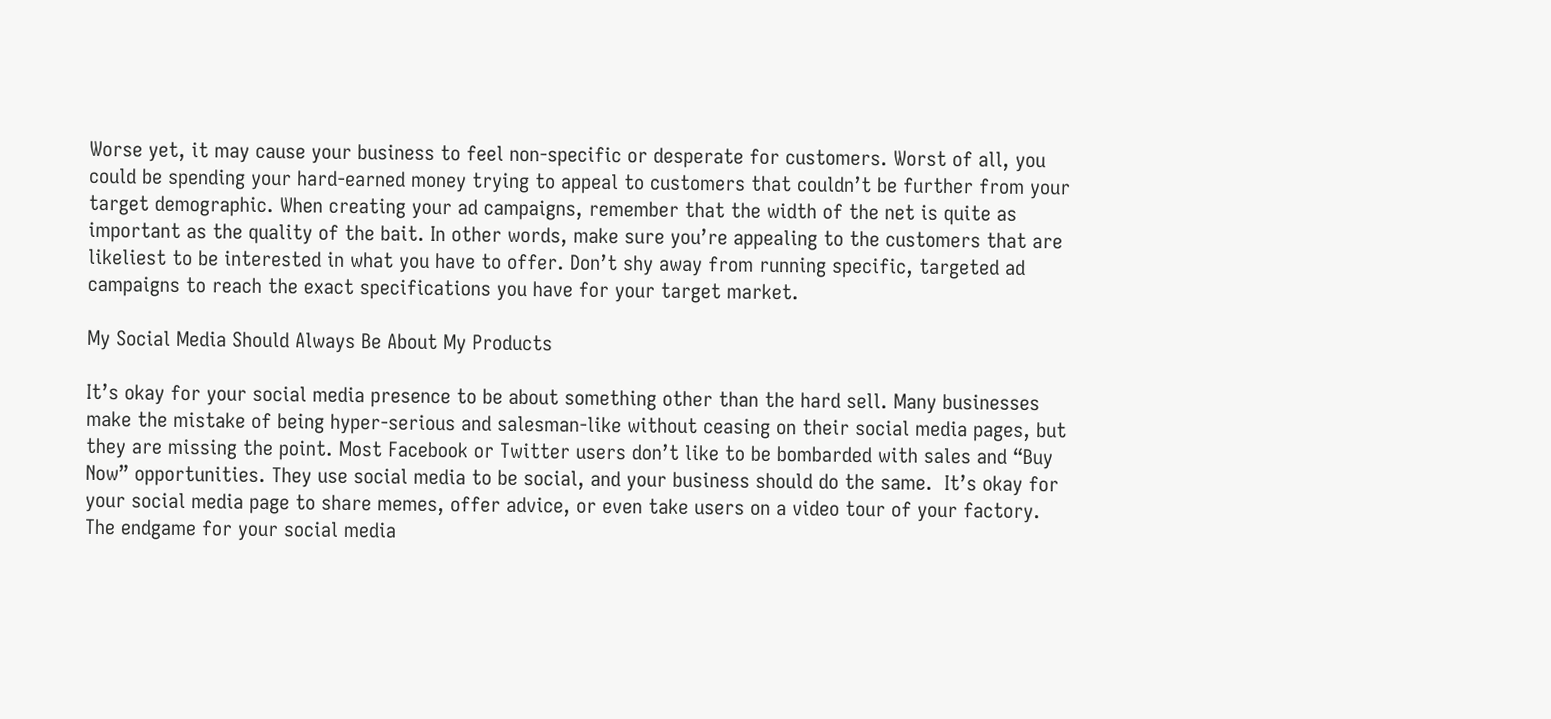Worse yet, it may cause your business to feel non-specific or desperate for customers. Worst of all, you could be spending your hard-earned money trying to appeal to customers that couldn’t be further from your target demographic. When creating your ad campaigns, remember that the width of the net is quite as important as the quality of the bait. In other words, make sure you’re appealing to the customers that are likeliest to be interested in what you have to offer. Don’t shy away from running specific, targeted ad campaigns to reach the exact specifications you have for your target market.

My Social Media Should Always Be About My Products

It’s okay for your social media presence to be about something other than the hard sell. Many businesses make the mistake of being hyper-serious and salesman-like without ceasing on their social media pages, but they are missing the point. Most Facebook or Twitter users don’t like to be bombarded with sales and “Buy Now” opportunities. They use social media to be social, and your business should do the same.  It’s okay for your social media page to share memes, offer advice, or even take users on a video tour of your factory. The endgame for your social media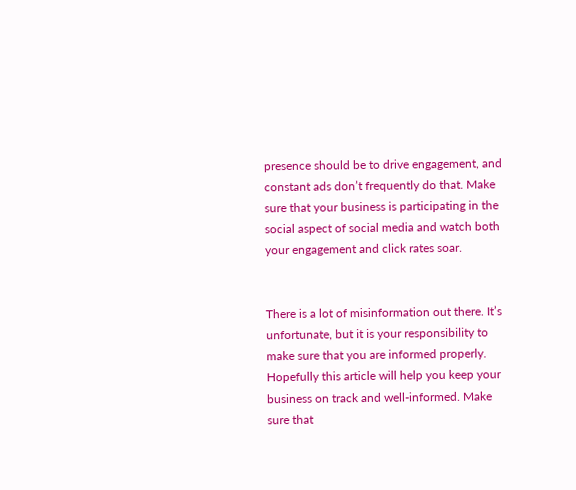presence should be to drive engagement, and constant ads don’t frequently do that. Make sure that your business is participating in the social aspect of social media and watch both your engagement and click rates soar.


There is a lot of misinformation out there. It’s unfortunate, but it is your responsibility to make sure that you are informed properly. Hopefully this article will help you keep your business on track and well-informed. Make sure that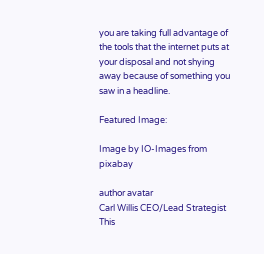you are taking full advantage of the tools that the internet puts at your disposal and not shying away because of something you saw in a headline.

Featured Image:

Image by IO-Images from pixabay

author avatar
Carl Willis CEO/Lead Strategist
This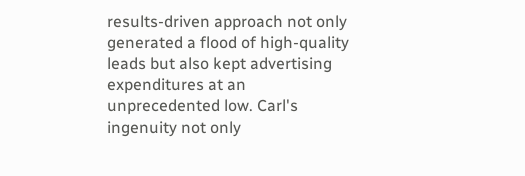results-driven approach not only generated a flood of high-quality leads but also kept advertising expenditures at an unprecedented low. Carl's ingenuity not only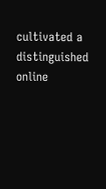cultivated a distinguished online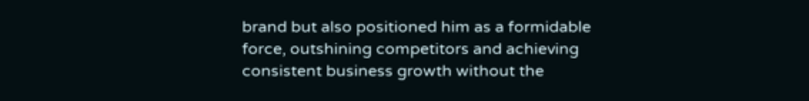brand but also positioned him as a formidable force, outshining competitors and achieving consistent business growth without the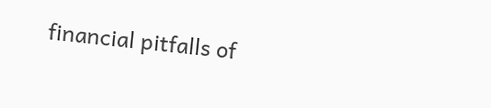financial pitfalls of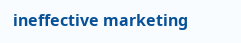ineffective marketing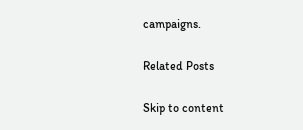campaigns.

Related Posts

Skip to content